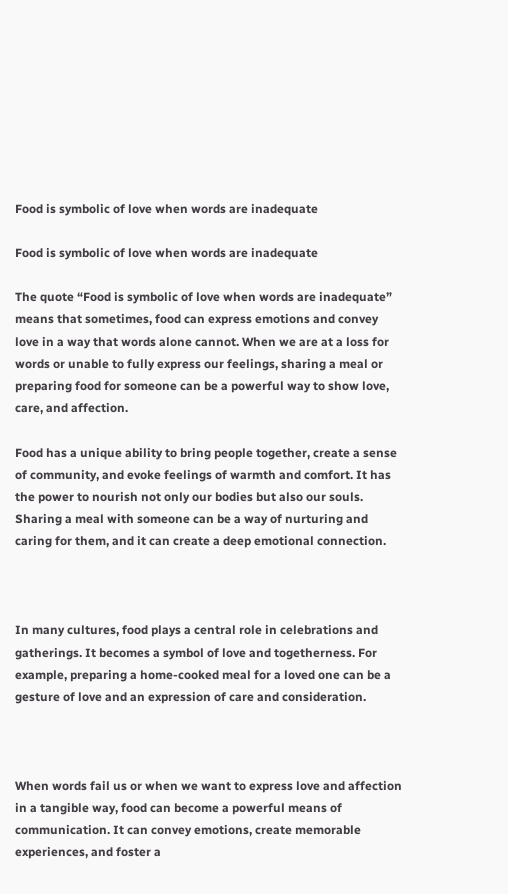Food is symbolic of love when words are inadequate

Food is symbolic of love when words are inadequate

The quote “Food is symbolic of love when words are inadequate” means that sometimes, food can express emotions and convey love in a way that words alone cannot. When we are at a loss for words or unable to fully express our feelings, sharing a meal or preparing food for someone can be a powerful way to show love, care, and affection.

Food has a unique ability to bring people together, create a sense of community, and evoke feelings of warmth and comfort. It has the power to nourish not only our bodies but also our souls. Sharing a meal with someone can be a way of nurturing and caring for them, and it can create a deep emotional connection.



In many cultures, food plays a central role in celebrations and gatherings. It becomes a symbol of love and togetherness. For example, preparing a home-cooked meal for a loved one can be a gesture of love and an expression of care and consideration.



When words fail us or when we want to express love and affection in a tangible way, food can become a powerful means of communication. It can convey emotions, create memorable experiences, and foster a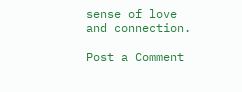sense of love and connection.

Post a Comment